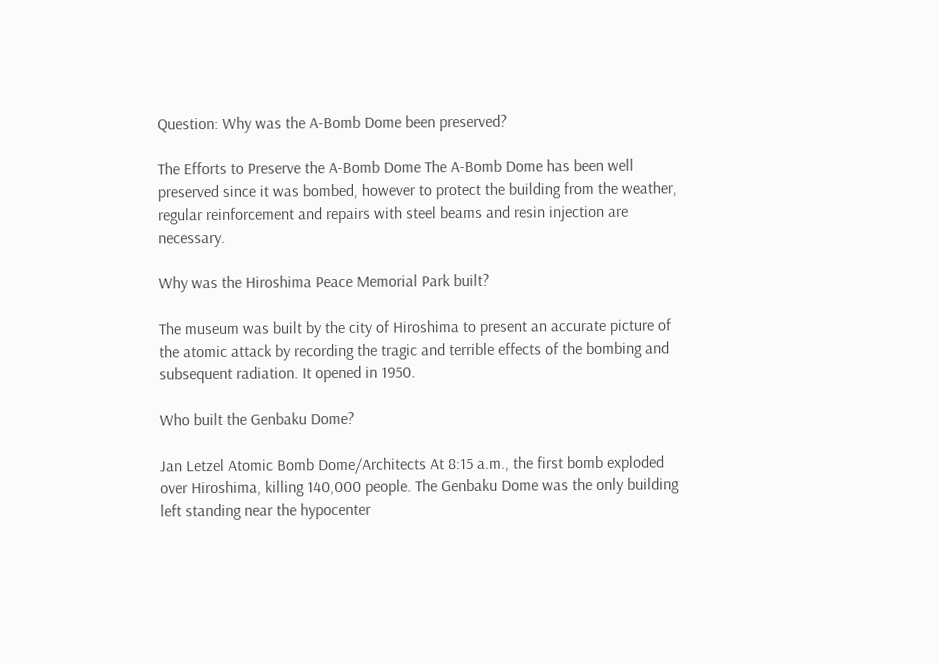Question: Why was the A-Bomb Dome been preserved?

The Efforts to Preserve the A-Bomb Dome The A-Bomb Dome has been well preserved since it was bombed, however to protect the building from the weather, regular reinforcement and repairs with steel beams and resin injection are necessary.

Why was the Hiroshima Peace Memorial Park built?

The museum was built by the city of Hiroshima to present an accurate picture of the atomic attack by recording the tragic and terrible effects of the bombing and subsequent radiation. It opened in 1950.

Who built the Genbaku Dome?

Jan Letzel Atomic Bomb Dome/Architects At 8:15 a.m., the first bomb exploded over Hiroshima, killing 140,000 people. The Genbaku Dome was the only building left standing near the hypocenter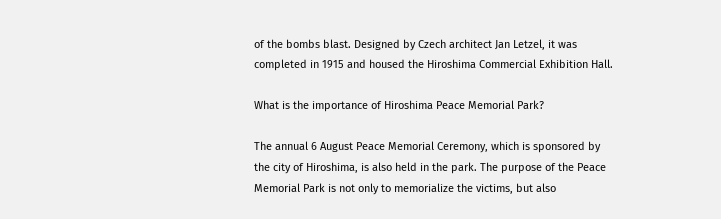of the bombs blast. Designed by Czech architect Jan Letzel, it was completed in 1915 and housed the Hiroshima Commercial Exhibition Hall.

What is the importance of Hiroshima Peace Memorial Park?

The annual 6 August Peace Memorial Ceremony, which is sponsored by the city of Hiroshima, is also held in the park. The purpose of the Peace Memorial Park is not only to memorialize the victims, but also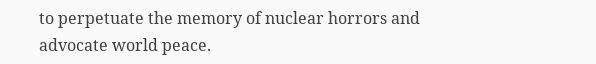to perpetuate the memory of nuclear horrors and advocate world peace.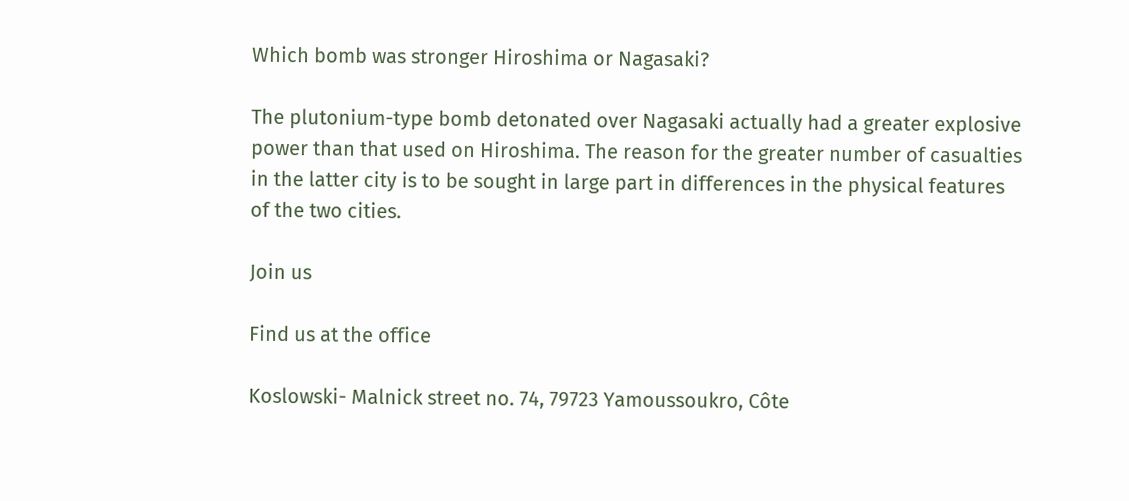Which bomb was stronger Hiroshima or Nagasaki?

The plutonium-type bomb detonated over Nagasaki actually had a greater explosive power than that used on Hiroshima. The reason for the greater number of casualties in the latter city is to be sought in large part in differences in the physical features of the two cities.

Join us

Find us at the office

Koslowski- Malnick street no. 74, 79723 Yamoussoukro, Côte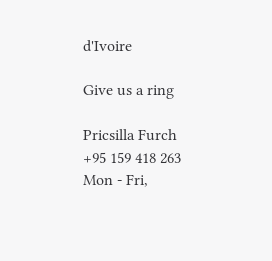d'Ivoire

Give us a ring

Pricsilla Furch
+95 159 418 263
Mon - Fri,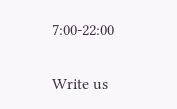7:00-22:00

Write us